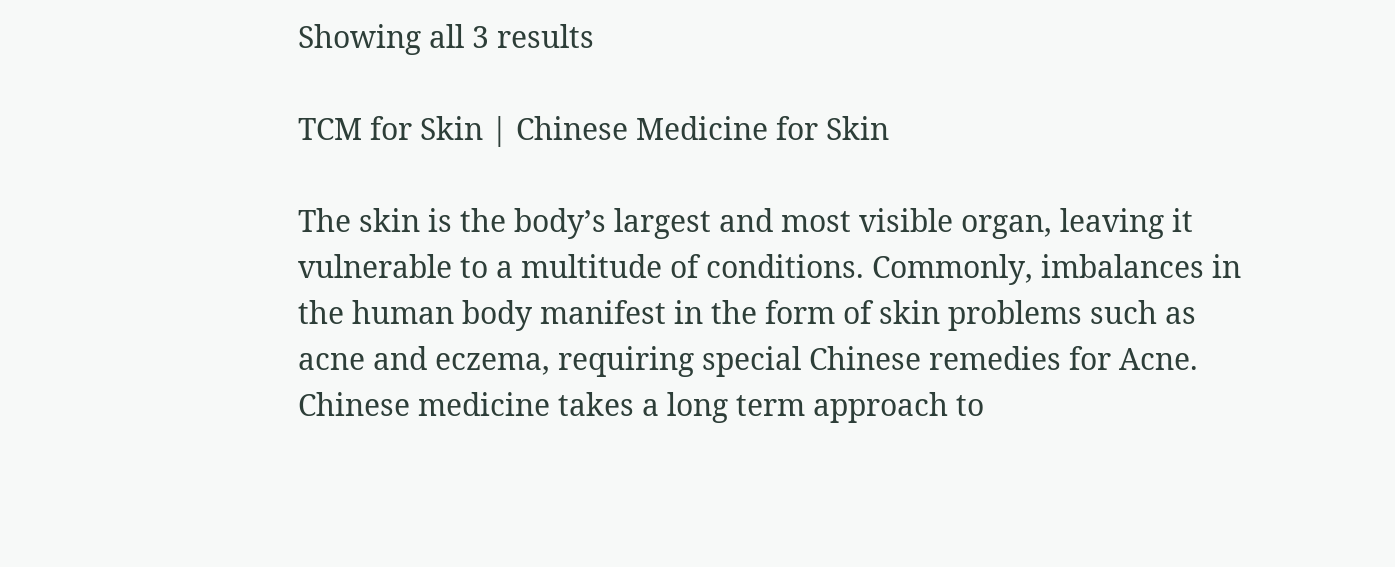Showing all 3 results

TCM for Skin | Chinese Medicine for Skin

The skin is the body’s largest and most visible organ, leaving it vulnerable to a multitude of conditions. Commonly, imbalances in the human body manifest in the form of skin problems such as acne and eczema, requiring special Chinese remedies for Acne. Chinese medicine takes a long term approach to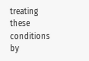treating these conditions by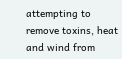attempting to remove toxins, heat and wind from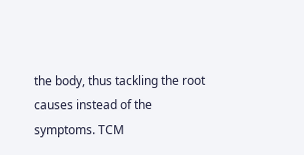the body, thus tackling the root causes instead of the symptoms. TCM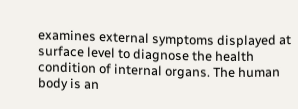examines external symptoms displayed at surface level to diagnose the health condition of internal organs. The human body is an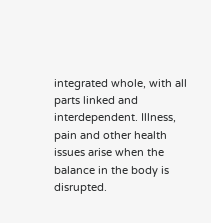integrated whole, with all parts linked and interdependent. Illness, pain and other health issues arise when the balance in the body is disrupted.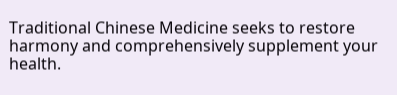Traditional Chinese Medicine seeks to restore harmony and comprehensively supplement your health.